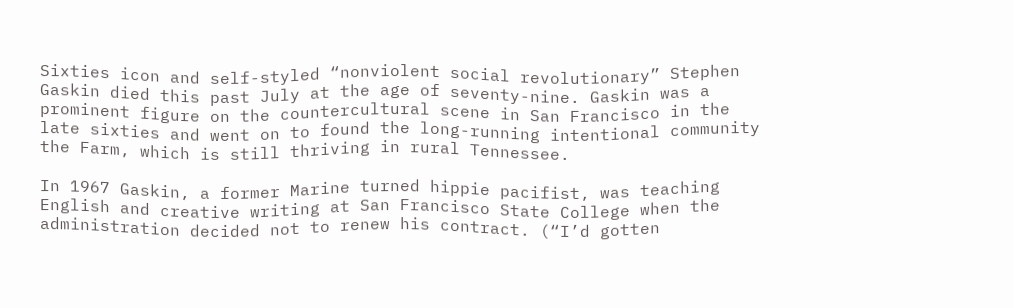Sixties icon and self-styled “nonviolent social revolutionary” Stephen Gaskin died this past July at the age of seventy-nine. Gaskin was a prominent figure on the countercultural scene in San Francisco in the late sixties and went on to found the long-running intentional community the Farm, which is still thriving in rural Tennessee.

In 1967 Gaskin, a former Marine turned hippie pacifist, was teaching English and creative writing at San Francisco State College when the administration decided not to renew his contract. (“I’d gotten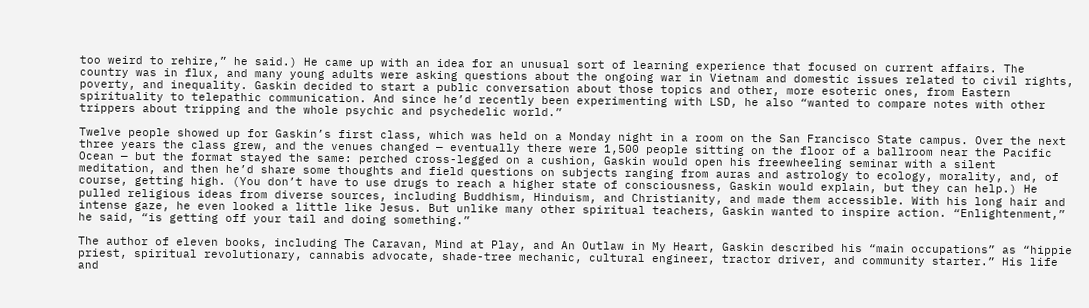too weird to rehire,” he said.) He came up with an idea for an unusual sort of learning experience that focused on current affairs. The country was in flux, and many young adults were asking questions about the ongoing war in Vietnam and domestic issues related to civil rights, poverty, and inequality. Gaskin decided to start a public conversation about those topics and other, more esoteric ones, from Eastern spirituality to telepathic communication. And since he’d recently been experimenting with LSD, he also “wanted to compare notes with other trippers about tripping and the whole psychic and psychedelic world.”

Twelve people showed up for Gaskin’s first class, which was held on a Monday night in a room on the San Francisco State campus. Over the next three years the class grew, and the venues changed — eventually there were 1,500 people sitting on the floor of a ballroom near the Pacific Ocean — but the format stayed the same: perched cross-legged on a cushion, Gaskin would open his freewheeling seminar with a silent meditation, and then he’d share some thoughts and field questions on subjects ranging from auras and astrology to ecology, morality, and, of course, getting high. (You don’t have to use drugs to reach a higher state of consciousness, Gaskin would explain, but they can help.) He pulled religious ideas from diverse sources, including Buddhism, Hinduism, and Christianity, and made them accessible. With his long hair and intense gaze, he even looked a little like Jesus. But unlike many other spiritual teachers, Gaskin wanted to inspire action. “Enlightenment,” he said, “is getting off your tail and doing something.”

The author of eleven books, including The Caravan, Mind at Play, and An Outlaw in My Heart, Gaskin described his “main occupations” as “hippie priest, spiritual revolutionary, cannabis advocate, shade-tree mechanic, cultural engineer, tractor driver, and community starter.” His life and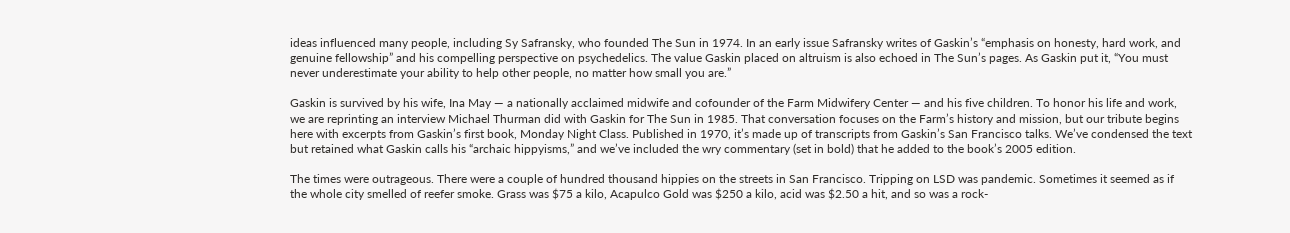ideas influenced many people, including Sy Safransky, who founded The Sun in 1974. In an early issue Safransky writes of Gaskin’s “emphasis on honesty, hard work, and genuine fellowship” and his compelling perspective on psychedelics. The value Gaskin placed on altruism is also echoed in The Sun’s pages. As Gaskin put it, “You must never underestimate your ability to help other people, no matter how small you are.”

Gaskin is survived by his wife, Ina May — a nationally acclaimed midwife and cofounder of the Farm Midwifery Center — and his five children. To honor his life and work, we are reprinting an interview Michael Thurman did with Gaskin for The Sun in 1985. That conversation focuses on the Farm’s history and mission, but our tribute begins here with excerpts from Gaskin’s first book, Monday Night Class. Published in 1970, it’s made up of transcripts from Gaskin’s San Francisco talks. We’ve condensed the text but retained what Gaskin calls his “archaic hippyisms,” and we’ve included the wry commentary (set in bold) that he added to the book’s 2005 edition.

The times were outrageous. There were a couple of hundred thousand hippies on the streets in San Francisco. Tripping on LSD was pandemic. Sometimes it seemed as if the whole city smelled of reefer smoke. Grass was $75 a kilo, Acapulco Gold was $250 a kilo, acid was $2.50 a hit, and so was a rock-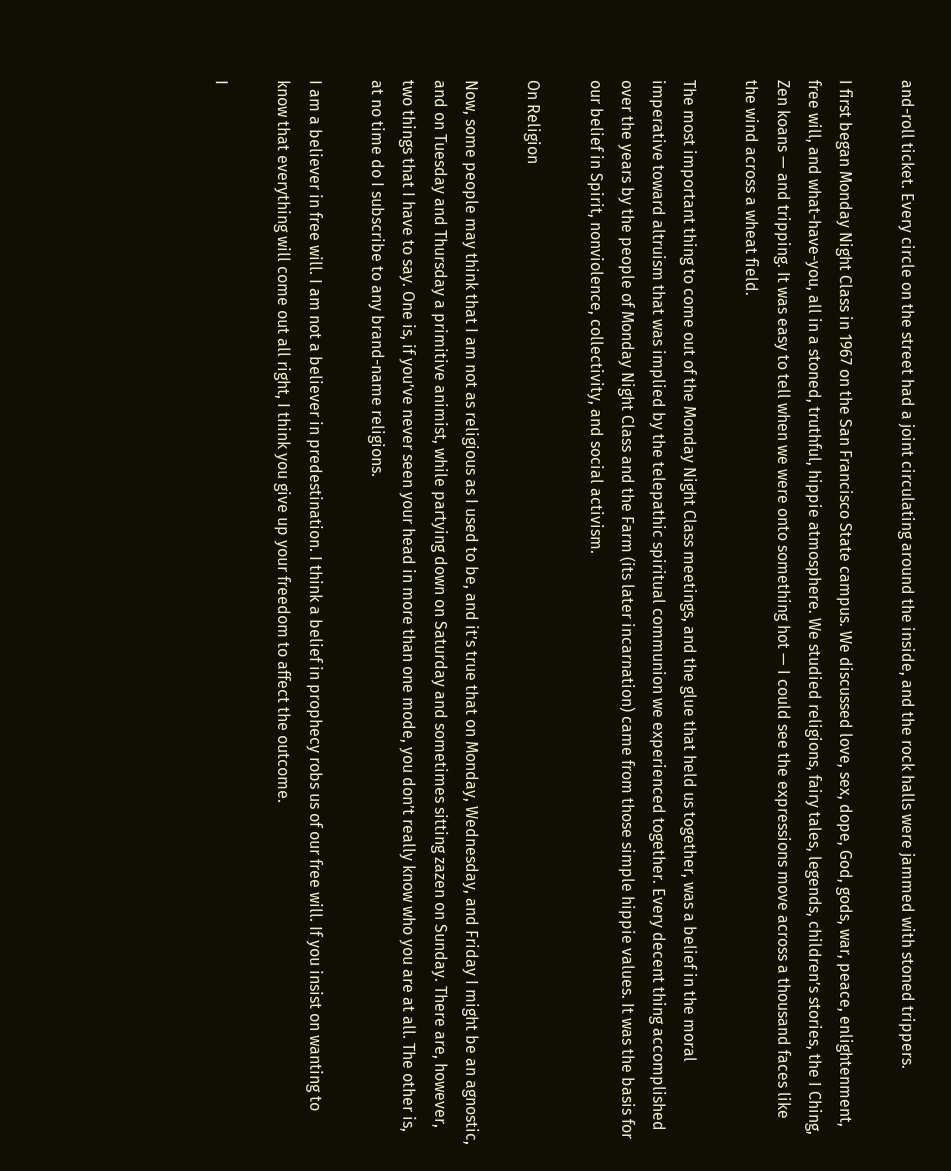and-roll ticket. Every circle on the street had a joint circulating around the inside, and the rock halls were jammed with stoned trippers.

I first began Monday Night Class in 1967 on the San Francisco State campus. We discussed love, sex, dope, God, gods, war, peace, enlightenment, free will, and what-have-you, all in a stoned, truthful, hippie atmosphere. We studied religions, fairy tales, legends, children’s stories, the I Ching, Zen koans — and tripping. It was easy to tell when we were onto something hot — I could see the expressions move across a thousand faces like the wind across a wheat field.

The most important thing to come out of the Monday Night Class meetings, and the glue that held us together, was a belief in the moral imperative toward altruism that was implied by the telepathic spiritual communion we experienced together. Every decent thing accomplished over the years by the people of Monday Night Class and the Farm (its later incarnation) came from those simple hippie values. It was the basis for our belief in Spirit, nonviolence, collectivity, and social activism.

On Religion

Now, some people may think that I am not as religious as I used to be, and it’s true that on Monday, Wednesday, and Friday I might be an agnostic, and on Tuesday and Thursday a primitive animist, while partying down on Saturday and sometimes sitting zazen on Sunday. There are, however, two things that I have to say. One is, if you’ve never seen your head in more than one mode, you don’t really know who you are at all. The other is, at no time do I subscribe to any brand-name religions.

I am a believer in free will. I am not a believer in predestination. I think a belief in prophecy robs us of our free will. If you insist on wanting to know that everything will come out all right, I think you give up your freedom to affect the outcome.

I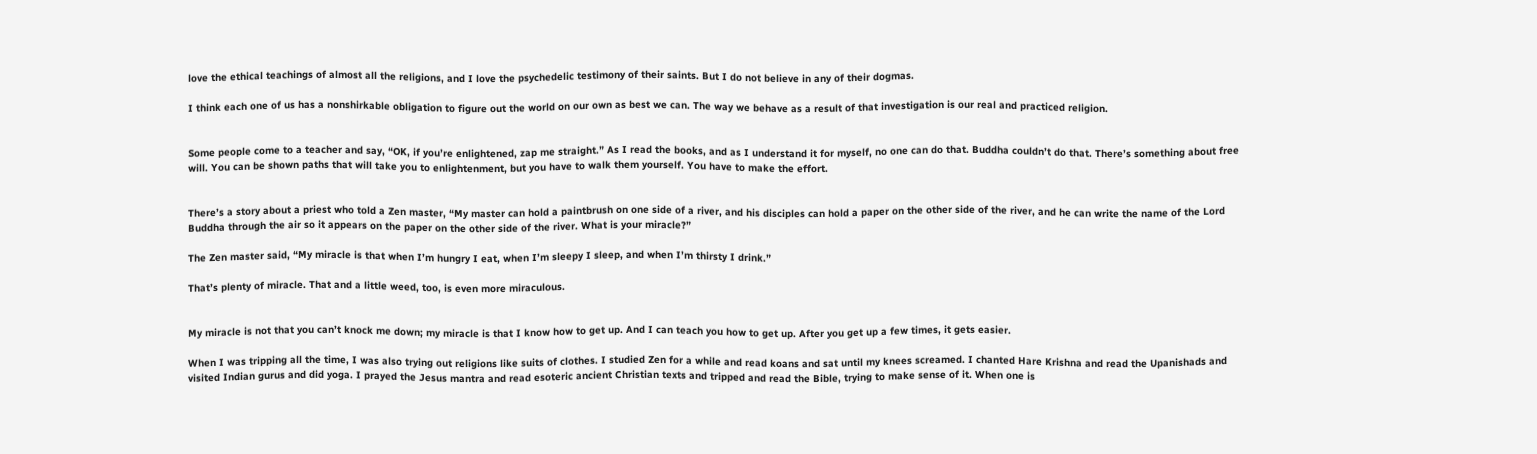love the ethical teachings of almost all the religions, and I love the psychedelic testimony of their saints. But I do not believe in any of their dogmas.

I think each one of us has a nonshirkable obligation to figure out the world on our own as best we can. The way we behave as a result of that investigation is our real and practiced religion.


Some people come to a teacher and say, “OK, if you’re enlightened, zap me straight.” As I read the books, and as I understand it for myself, no one can do that. Buddha couldn’t do that. There’s something about free will. You can be shown paths that will take you to enlightenment, but you have to walk them yourself. You have to make the effort.


There’s a story about a priest who told a Zen master, “My master can hold a paintbrush on one side of a river, and his disciples can hold a paper on the other side of the river, and he can write the name of the Lord Buddha through the air so it appears on the paper on the other side of the river. What is your miracle?”

The Zen master said, “My miracle is that when I’m hungry I eat, when I’m sleepy I sleep, and when I’m thirsty I drink.”

That’s plenty of miracle. That and a little weed, too, is even more miraculous.


My miracle is not that you can’t knock me down; my miracle is that I know how to get up. And I can teach you how to get up. After you get up a few times, it gets easier.

When I was tripping all the time, I was also trying out religions like suits of clothes. I studied Zen for a while and read koans and sat until my knees screamed. I chanted Hare Krishna and read the Upanishads and visited Indian gurus and did yoga. I prayed the Jesus mantra and read esoteric ancient Christian texts and tripped and read the Bible, trying to make sense of it. When one is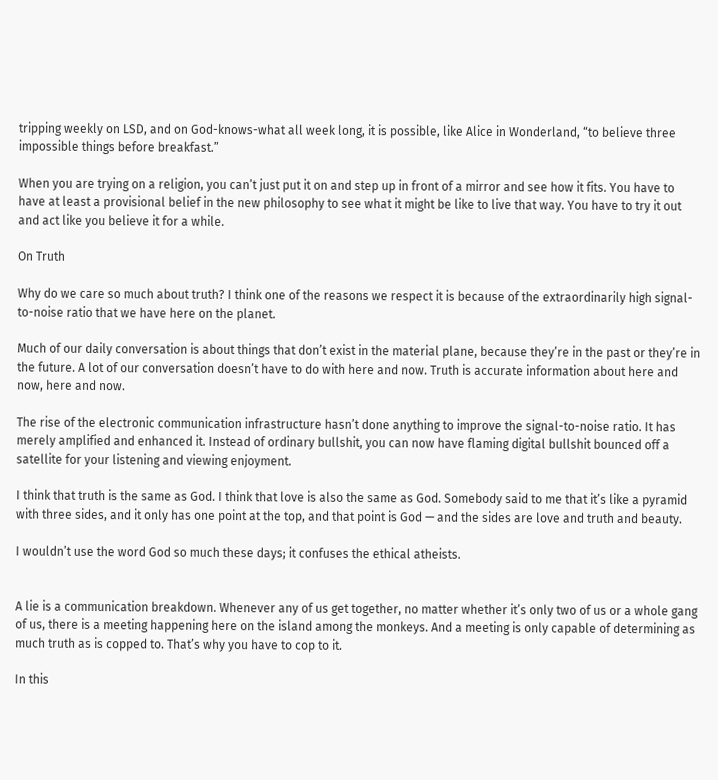tripping weekly on LSD, and on God-knows-what all week long, it is possible, like Alice in Wonderland, “to believe three impossible things before breakfast.”

When you are trying on a religion, you can’t just put it on and step up in front of a mirror and see how it fits. You have to have at least a provisional belief in the new philosophy to see what it might be like to live that way. You have to try it out and act like you believe it for a while.

On Truth

Why do we care so much about truth? I think one of the reasons we respect it is because of the extraordinarily high signal-to-noise ratio that we have here on the planet.

Much of our daily conversation is about things that don’t exist in the material plane, because they’re in the past or they’re in the future. A lot of our conversation doesn’t have to do with here and now. Truth is accurate information about here and now, here and now.

The rise of the electronic communication infrastructure hasn’t done anything to improve the signal-to-noise ratio. It has merely amplified and enhanced it. Instead of ordinary bullshit, you can now have flaming digital bullshit bounced off a satellite for your listening and viewing enjoyment.

I think that truth is the same as God. I think that love is also the same as God. Somebody said to me that it’s like a pyramid with three sides, and it only has one point at the top, and that point is God — and the sides are love and truth and beauty.

I wouldn’t use the word God so much these days; it confuses the ethical atheists.


A lie is a communication breakdown. Whenever any of us get together, no matter whether it’s only two of us or a whole gang of us, there is a meeting happening here on the island among the monkeys. And a meeting is only capable of determining as much truth as is copped to. That’s why you have to cop to it.

In this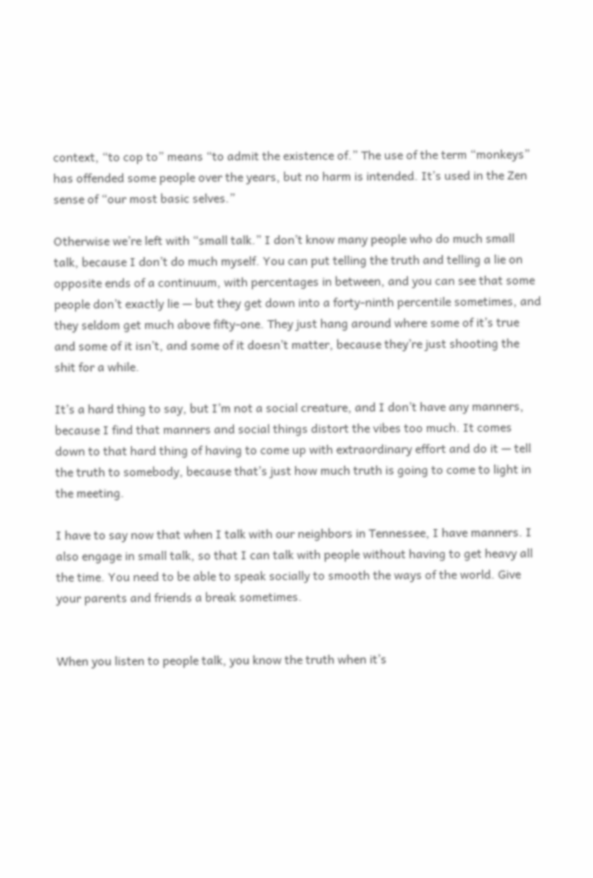context, “to cop to” means “to admit the existence of.” The use of the term “monkeys” has offended some people over the years, but no harm is intended. It’s used in the Zen sense of “our most basic selves.”

Otherwise we’re left with “small talk.” I don’t know many people who do much small talk, because I don’t do much myself. You can put telling the truth and telling a lie on opposite ends of a continuum, with percentages in between, and you can see that some people don’t exactly lie — but they get down into a forty-ninth percentile sometimes, and they seldom get much above fifty-one. They just hang around where some of it’s true and some of it isn’t, and some of it doesn’t matter, because they’re just shooting the shit for a while.

It’s a hard thing to say, but I’m not a social creature, and I don’t have any manners, because I find that manners and social things distort the vibes too much. It comes down to that hard thing of having to come up with extraordinary effort and do it — tell the truth to somebody, because that’s just how much truth is going to come to light in the meeting.

I have to say now that when I talk with our neighbors in Tennessee, I have manners. I also engage in small talk, so that I can talk with people without having to get heavy all the time. You need to be able to speak socially to smooth the ways of the world. Give your parents and friends a break sometimes.


When you listen to people talk, you know the truth when it’s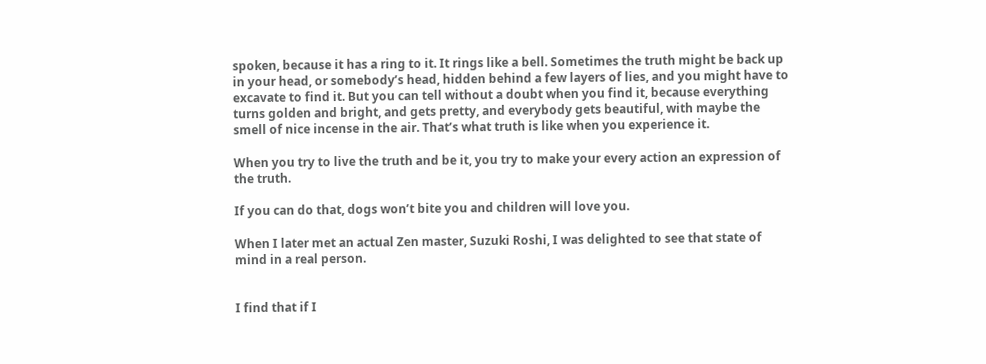spoken, because it has a ring to it. It rings like a bell. Sometimes the truth might be back up in your head, or somebody’s head, hidden behind a few layers of lies, and you might have to excavate to find it. But you can tell without a doubt when you find it, because everything turns golden and bright, and gets pretty, and everybody gets beautiful, with maybe the smell of nice incense in the air. That’s what truth is like when you experience it.

When you try to live the truth and be it, you try to make your every action an expression of the truth.

If you can do that, dogs won’t bite you and children will love you.

When I later met an actual Zen master, Suzuki Roshi, I was delighted to see that state of mind in a real person.


I find that if I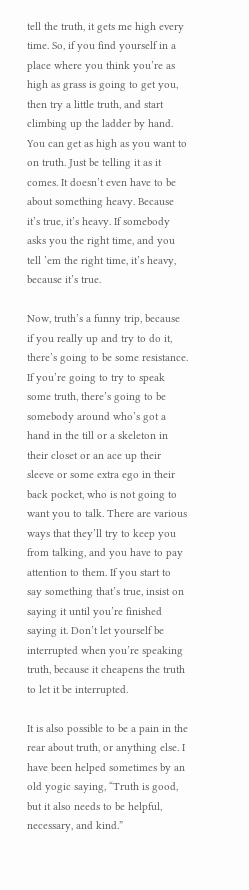tell the truth, it gets me high every time. So, if you find yourself in a place where you think you’re as high as grass is going to get you, then try a little truth, and start climbing up the ladder by hand. You can get as high as you want to on truth. Just be telling it as it comes. It doesn’t even have to be about something heavy. Because it’s true, it’s heavy. If somebody asks you the right time, and you tell ’em the right time, it’s heavy, because it’s true.

Now, truth’s a funny trip, because if you really up and try to do it, there’s going to be some resistance. If you’re going to try to speak some truth, there’s going to be somebody around who’s got a hand in the till or a skeleton in their closet or an ace up their sleeve or some extra ego in their back pocket, who is not going to want you to talk. There are various ways that they’ll try to keep you from talking, and you have to pay attention to them. If you start to say something that’s true, insist on saying it until you’re finished saying it. Don’t let yourself be interrupted when you’re speaking truth, because it cheapens the truth to let it be interrupted.

It is also possible to be a pain in the rear about truth, or anything else. I have been helped sometimes by an old yogic saying, “Truth is good, but it also needs to be helpful, necessary, and kind.”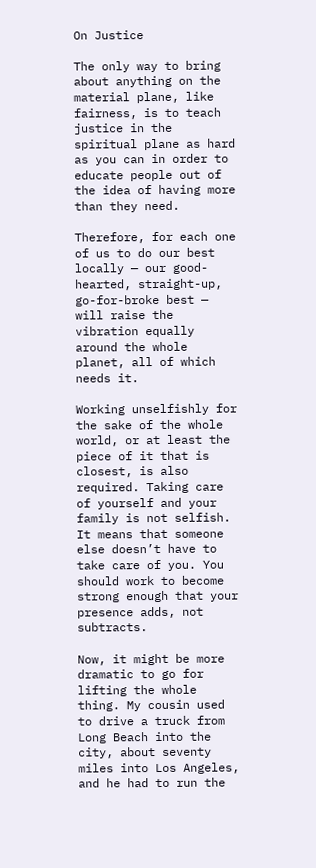On Justice

The only way to bring about anything on the material plane, like fairness, is to teach justice in the spiritual plane as hard as you can in order to educate people out of the idea of having more than they need.

Therefore, for each one of us to do our best locally — our good-hearted, straight-up, go-for-broke best — will raise the vibration equally around the whole planet, all of which needs it.

Working unselfishly for the sake of the whole world, or at least the piece of it that is closest, is also required. Taking care of yourself and your family is not selfish. It means that someone else doesn’t have to take care of you. You should work to become strong enough that your presence adds, not subtracts.

Now, it might be more dramatic to go for lifting the whole thing. My cousin used to drive a truck from Long Beach into the city, about seventy miles into Los Angeles, and he had to run the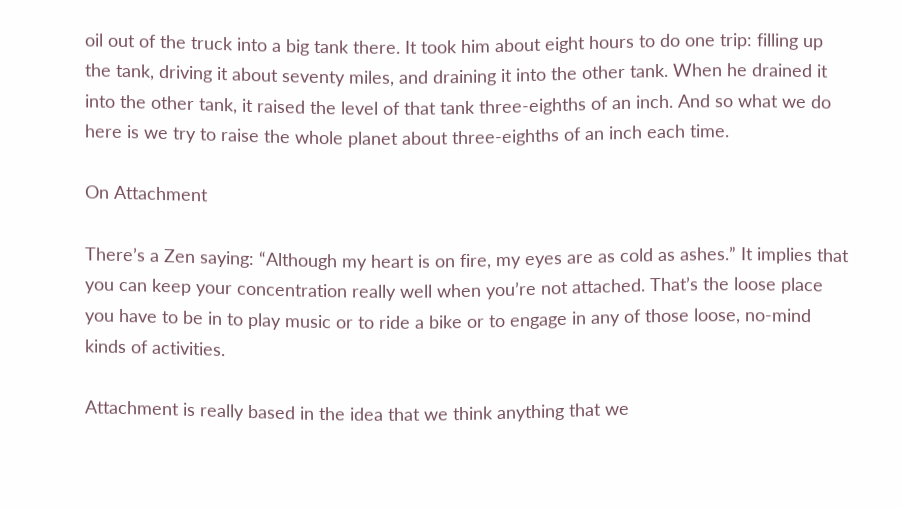oil out of the truck into a big tank there. It took him about eight hours to do one trip: filling up the tank, driving it about seventy miles, and draining it into the other tank. When he drained it into the other tank, it raised the level of that tank three-eighths of an inch. And so what we do here is we try to raise the whole planet about three-eighths of an inch each time.

On Attachment

There’s a Zen saying: “Although my heart is on fire, my eyes are as cold as ashes.” It implies that you can keep your concentration really well when you’re not attached. That’s the loose place you have to be in to play music or to ride a bike or to engage in any of those loose, no-mind kinds of activities.

Attachment is really based in the idea that we think anything that we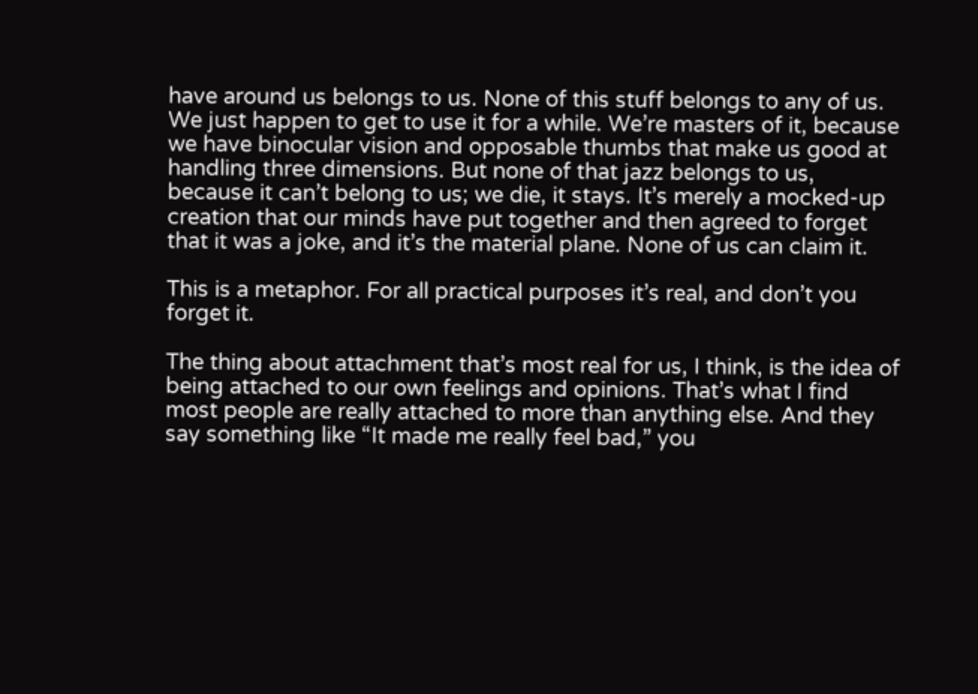have around us belongs to us. None of this stuff belongs to any of us. We just happen to get to use it for a while. We’re masters of it, because we have binocular vision and opposable thumbs that make us good at handling three dimensions. But none of that jazz belongs to us, because it can’t belong to us; we die, it stays. It’s merely a mocked-up creation that our minds have put together and then agreed to forget that it was a joke, and it’s the material plane. None of us can claim it.

This is a metaphor. For all practical purposes it’s real, and don’t you forget it.

The thing about attachment that’s most real for us, I think, is the idea of being attached to our own feelings and opinions. That’s what I find most people are really attached to more than anything else. And they say something like “It made me really feel bad,” you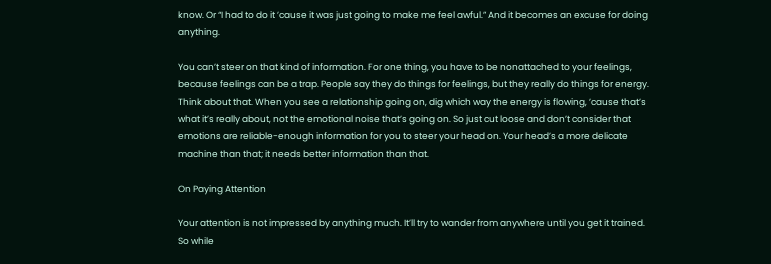know. Or “I had to do it ’cause it was just going to make me feel awful.” And it becomes an excuse for doing anything.

You can’t steer on that kind of information. For one thing, you have to be nonattached to your feelings, because feelings can be a trap. People say they do things for feelings, but they really do things for energy. Think about that. When you see a relationship going on, dig which way the energy is flowing, ’cause that’s what it’s really about, not the emotional noise that’s going on. So just cut loose and don’t consider that emotions are reliable-enough information for you to steer your head on. Your head’s a more delicate machine than that; it needs better information than that.

On Paying Attention

Your attention is not impressed by anything much. It’ll try to wander from anywhere until you get it trained. So while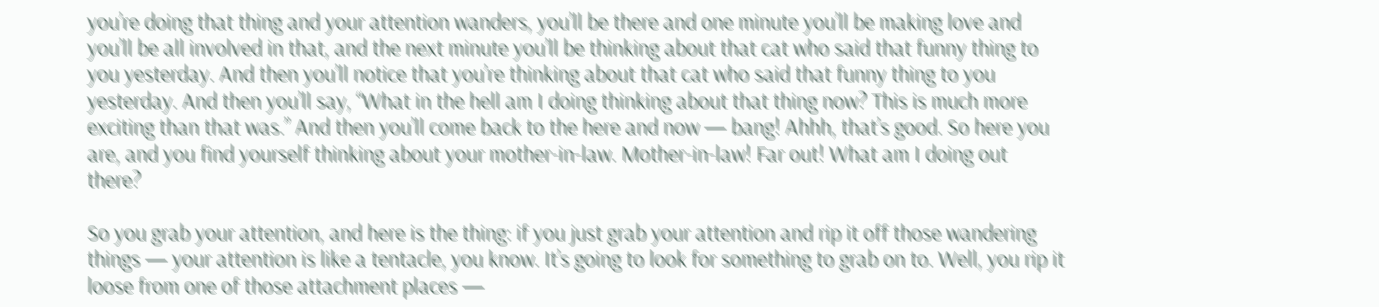you’re doing that thing and your attention wanders, you’ll be there and one minute you’ll be making love and you’ll be all involved in that, and the next minute you’ll be thinking about that cat who said that funny thing to you yesterday. And then you’ll notice that you’re thinking about that cat who said that funny thing to you yesterday. And then you’ll say, “What in the hell am I doing thinking about that thing now? This is much more exciting than that was.” And then you’ll come back to the here and now — bang! Ahhh, that’s good. So here you are, and you find yourself thinking about your mother-in-law. Mother-in-law! Far out! What am I doing out there?

So you grab your attention, and here is the thing: if you just grab your attention and rip it off those wandering things — your attention is like a tentacle, you know. It’s going to look for something to grab on to. Well, you rip it loose from one of those attachment places —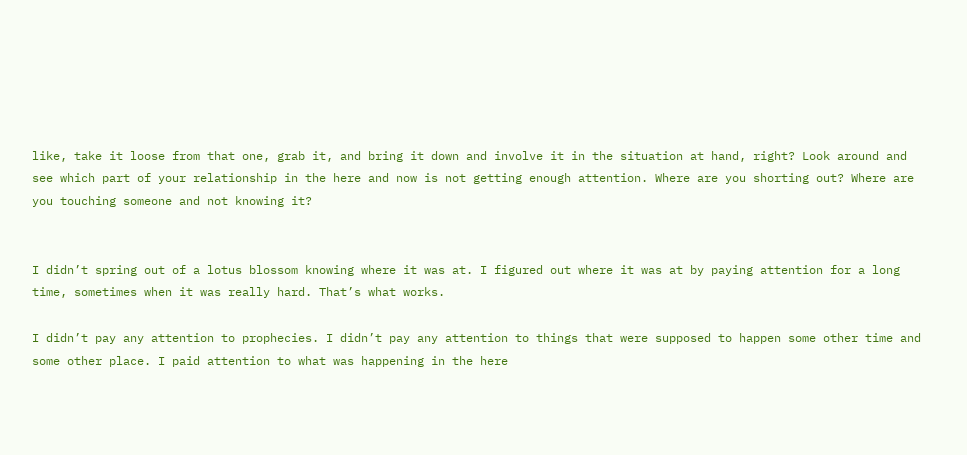like, take it loose from that one, grab it, and bring it down and involve it in the situation at hand, right? Look around and see which part of your relationship in the here and now is not getting enough attention. Where are you shorting out? Where are you touching someone and not knowing it?


I didn’t spring out of a lotus blossom knowing where it was at. I figured out where it was at by paying attention for a long time, sometimes when it was really hard. That’s what works.

I didn’t pay any attention to prophecies. I didn’t pay any attention to things that were supposed to happen some other time and some other place. I paid attention to what was happening in the here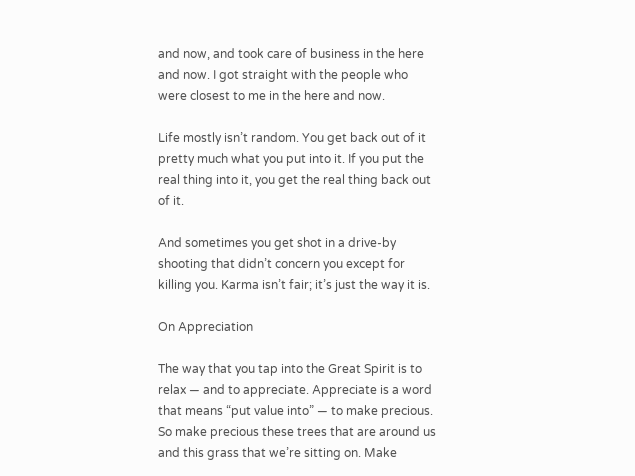and now, and took care of business in the here and now. I got straight with the people who were closest to me in the here and now.

Life mostly isn’t random. You get back out of it pretty much what you put into it. If you put the real thing into it, you get the real thing back out of it.

And sometimes you get shot in a drive-by shooting that didn’t concern you except for killing you. Karma isn’t fair; it’s just the way it is.

On Appreciation

The way that you tap into the Great Spirit is to relax — and to appreciate. Appreciate is a word that means “put value into” — to make precious. So make precious these trees that are around us and this grass that we’re sitting on. Make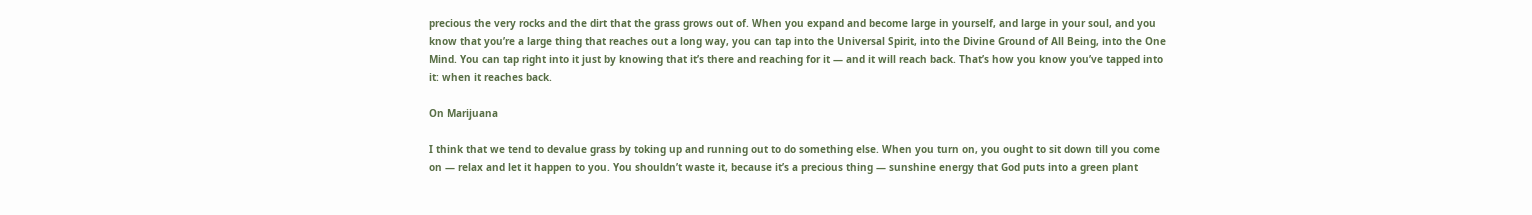precious the very rocks and the dirt that the grass grows out of. When you expand and become large in yourself, and large in your soul, and you know that you’re a large thing that reaches out a long way, you can tap into the Universal Spirit, into the Divine Ground of All Being, into the One Mind. You can tap right into it just by knowing that it’s there and reaching for it — and it will reach back. That’s how you know you’ve tapped into it: when it reaches back.

On Marijuana

I think that we tend to devalue grass by toking up and running out to do something else. When you turn on, you ought to sit down till you come on — relax and let it happen to you. You shouldn’t waste it, because it’s a precious thing — sunshine energy that God puts into a green plant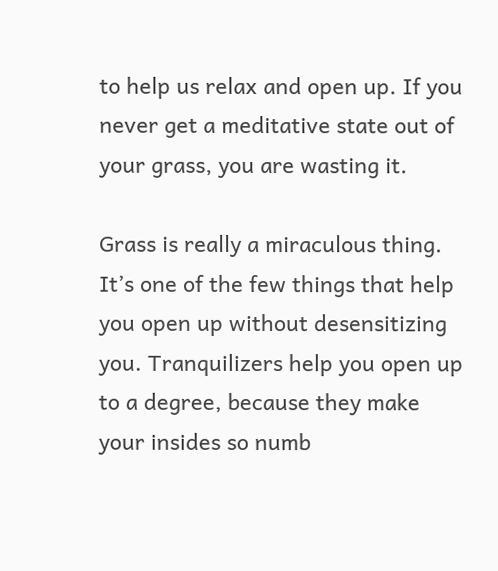to help us relax and open up. If you never get a meditative state out of your grass, you are wasting it.

Grass is really a miraculous thing. It’s one of the few things that help you open up without desensitizing you. Tranquilizers help you open up to a degree, because they make your insides so numb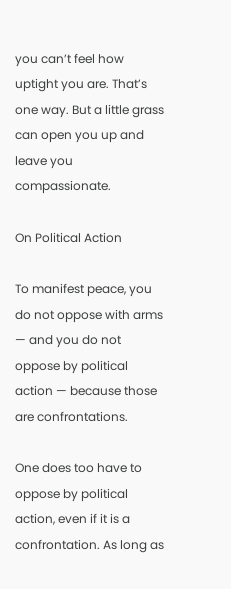you can’t feel how uptight you are. That’s one way. But a little grass can open you up and leave you compassionate.

On Political Action

To manifest peace, you do not oppose with arms — and you do not oppose by political action — because those are confrontations.

One does too have to oppose by political action, even if it is a confrontation. As long as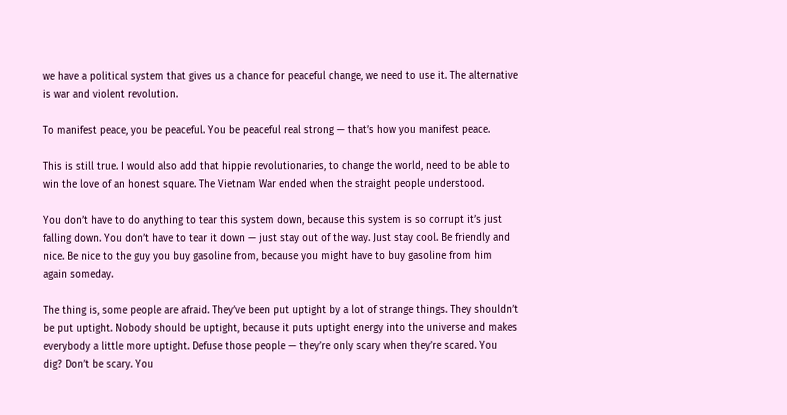we have a political system that gives us a chance for peaceful change, we need to use it. The alternative is war and violent revolution.

To manifest peace, you be peaceful. You be peaceful real strong — that’s how you manifest peace.

This is still true. I would also add that hippie revolutionaries, to change the world, need to be able to win the love of an honest square. The Vietnam War ended when the straight people understood.

You don’t have to do anything to tear this system down, because this system is so corrupt it’s just falling down. You don’t have to tear it down — just stay out of the way. Just stay cool. Be friendly and nice. Be nice to the guy you buy gasoline from, because you might have to buy gasoline from him again someday.

The thing is, some people are afraid. They’ve been put uptight by a lot of strange things. They shouldn’t be put uptight. Nobody should be uptight, because it puts uptight energy into the universe and makes everybody a little more uptight. Defuse those people — they’re only scary when they’re scared. You dig? Don’t be scary. You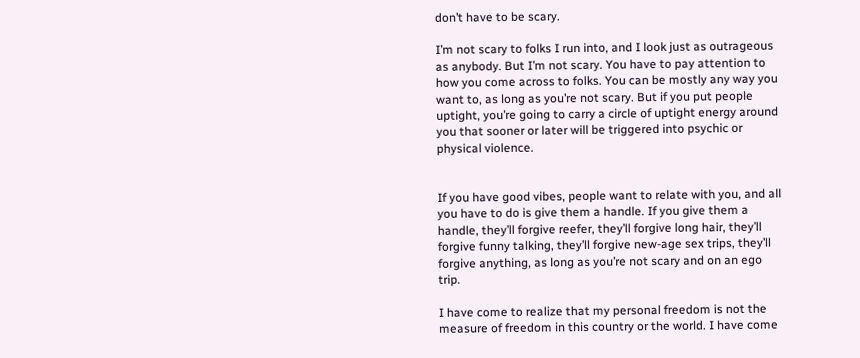don’t have to be scary.

I’m not scary to folks I run into, and I look just as outrageous as anybody. But I’m not scary. You have to pay attention to how you come across to folks. You can be mostly any way you want to, as long as you’re not scary. But if you put people uptight, you’re going to carry a circle of uptight energy around you that sooner or later will be triggered into psychic or physical violence.


If you have good vibes, people want to relate with you, and all you have to do is give them a handle. If you give them a handle, they’ll forgive reefer, they’ll forgive long hair, they’ll forgive funny talking, they’ll forgive new-age sex trips, they’ll forgive anything, as long as you’re not scary and on an ego trip.

I have come to realize that my personal freedom is not the measure of freedom in this country or the world. I have come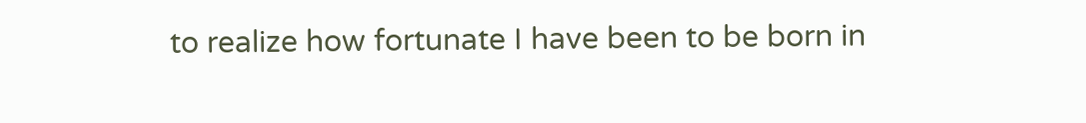to realize how fortunate I have been to be born in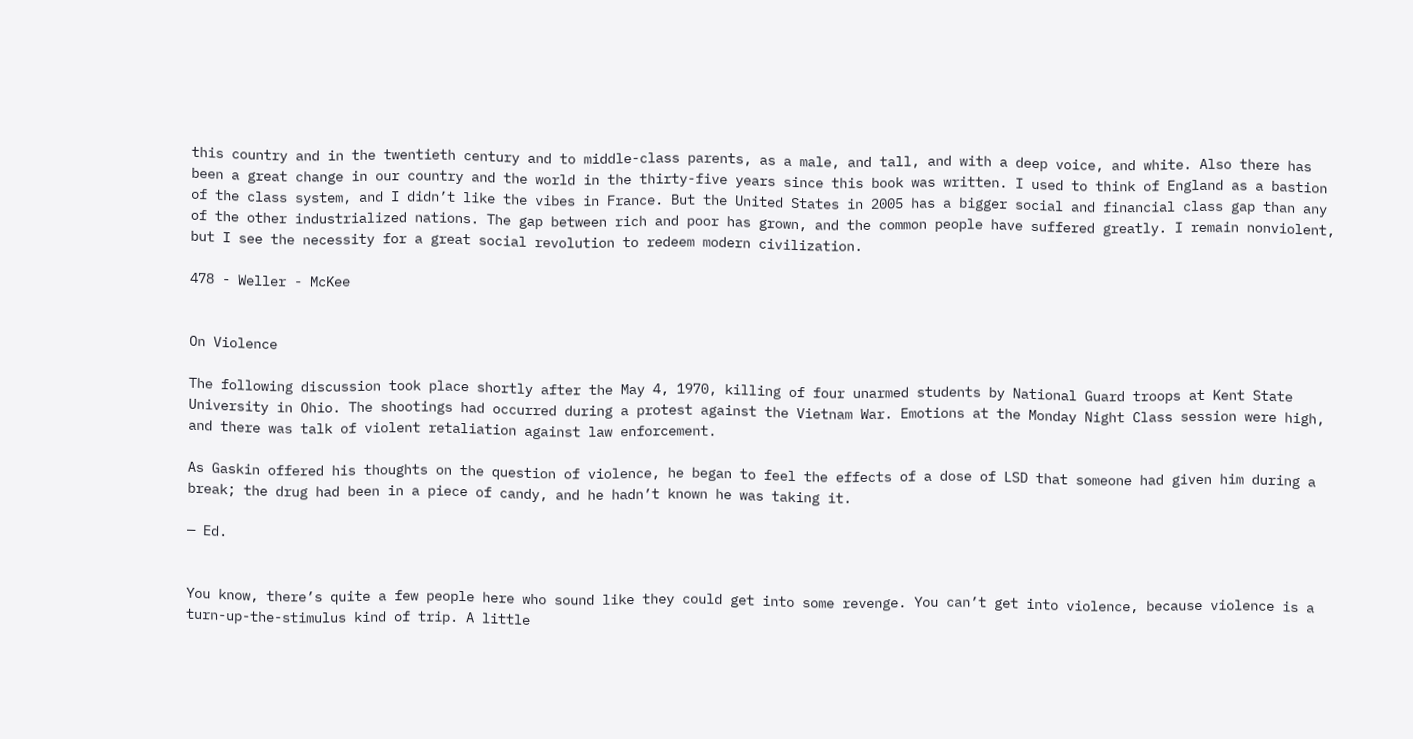this country and in the twentieth century and to middle-class parents, as a male, and tall, and with a deep voice, and white. Also there has been a great change in our country and the world in the thirty-five years since this book was written. I used to think of England as a bastion of the class system, and I didn’t like the vibes in France. But the United States in 2005 has a bigger social and financial class gap than any of the other industrialized nations. The gap between rich and poor has grown, and the common people have suffered greatly. I remain nonviolent, but I see the necessity for a great social revolution to redeem modern civilization.

478 - Weller - McKee


On Violence

The following discussion took place shortly after the May 4, 1970, killing of four unarmed students by National Guard troops at Kent State University in Ohio. The shootings had occurred during a protest against the Vietnam War. Emotions at the Monday Night Class session were high, and there was talk of violent retaliation against law enforcement.

As Gaskin offered his thoughts on the question of violence, he began to feel the effects of a dose of LSD that someone had given him during a break; the drug had been in a piece of candy, and he hadn’t known he was taking it.

— Ed.


You know, there’s quite a few people here who sound like they could get into some revenge. You can’t get into violence, because violence is a turn-up-the-stimulus kind of trip. A little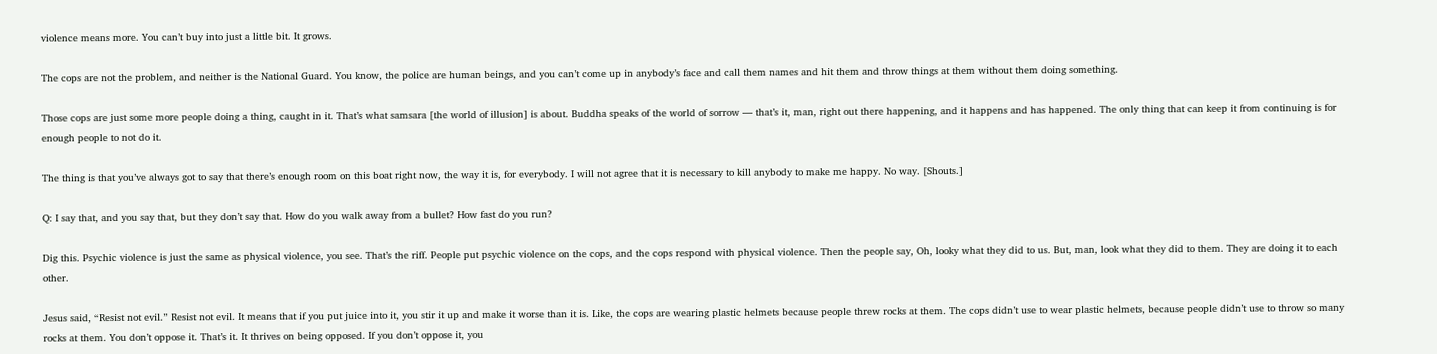violence means more. You can’t buy into just a little bit. It grows.

The cops are not the problem, and neither is the National Guard. You know, the police are human beings, and you can’t come up in anybody’s face and call them names and hit them and throw things at them without them doing something.

Those cops are just some more people doing a thing, caught in it. That’s what samsara [the world of illusion] is about. Buddha speaks of the world of sorrow — that’s it, man, right out there happening, and it happens and has happened. The only thing that can keep it from continuing is for enough people to not do it.

The thing is that you’ve always got to say that there’s enough room on this boat right now, the way it is, for everybody. I will not agree that it is necessary to kill anybody to make me happy. No way. [Shouts.]

Q: I say that, and you say that, but they don’t say that. How do you walk away from a bullet? How fast do you run?

Dig this. Psychic violence is just the same as physical violence, you see. That’s the riff. People put psychic violence on the cops, and the cops respond with physical violence. Then the people say, Oh, looky what they did to us. But, man, look what they did to them. They are doing it to each other.

Jesus said, “Resist not evil.” Resist not evil. It means that if you put juice into it, you stir it up and make it worse than it is. Like, the cops are wearing plastic helmets because people threw rocks at them. The cops didn’t use to wear plastic helmets, because people didn’t use to throw so many rocks at them. You don’t oppose it. That’s it. It thrives on being opposed. If you don’t oppose it, you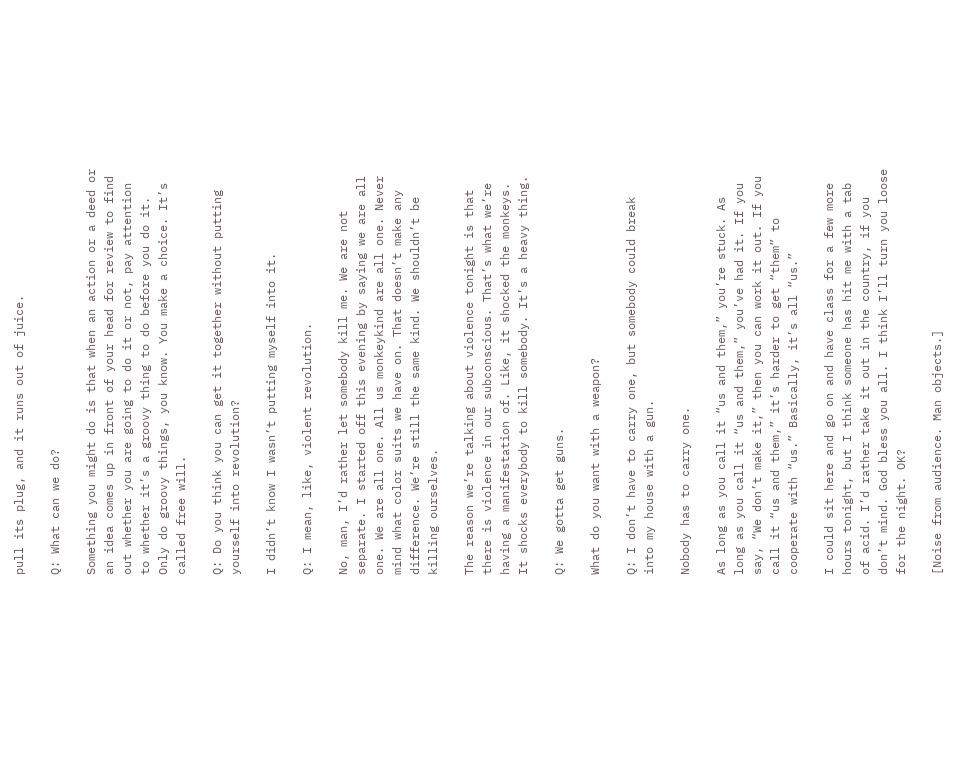pull its plug, and it runs out of juice.

Q: What can we do?

Something you might do is that when an action or a deed or an idea comes up in front of your head for review to find out whether you are going to do it or not, pay attention to whether it’s a groovy thing to do before you do it. Only do groovy things, you know. You make a choice. It’s called free will.

Q: Do you think you can get it together without putting yourself into revolution?

I didn’t know I wasn’t putting myself into it.

Q: I mean, like, violent revolution.

No, man, I’d rather let somebody kill me. We are not separate. I started off this evening by saying we are all one. We are all one. All us monkeykind are all one. Never mind what color suits we have on. That doesn’t make any difference. We’re still the same kind. We shouldn’t be killing ourselves.

The reason we’re talking about violence tonight is that there is violence in our subconscious. That’s what we’re having a manifestation of. Like, it shocked the monkeys. It shocks everybody to kill somebody. It’s a heavy thing.

Q: We gotta get guns.

What do you want with a weapon?

Q: I don’t have to carry one, but somebody could break into my house with a gun.

Nobody has to carry one.

As long as you call it “us and them,” you’re stuck. As long as you call it “us and them,” you’ve had it. If you say, “We don’t make it,” then you can work it out. If you call it “us and them,” it’s harder to get “them” to cooperate with “us.” Basically, it’s all “us.”

I could sit here and go on and have class for a few more hours tonight, but I think someone has hit me with a tab of acid. I’d rather take it out in the country, if you don’t mind. God bless you all. I think I’ll turn you loose for the night. OK?

[Noise from audience. Man objects.]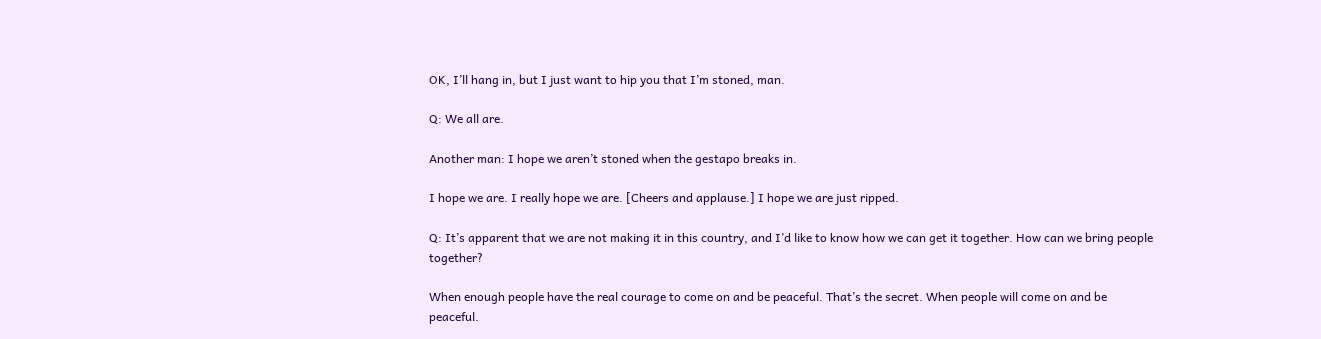OK, I’ll hang in, but I just want to hip you that I’m stoned, man.

Q: We all are.

Another man: I hope we aren’t stoned when the gestapo breaks in.

I hope we are. I really hope we are. [Cheers and applause.] I hope we are just ripped.

Q: It’s apparent that we are not making it in this country, and I’d like to know how we can get it together. How can we bring people together?

When enough people have the real courage to come on and be peaceful. That’s the secret. When people will come on and be peaceful.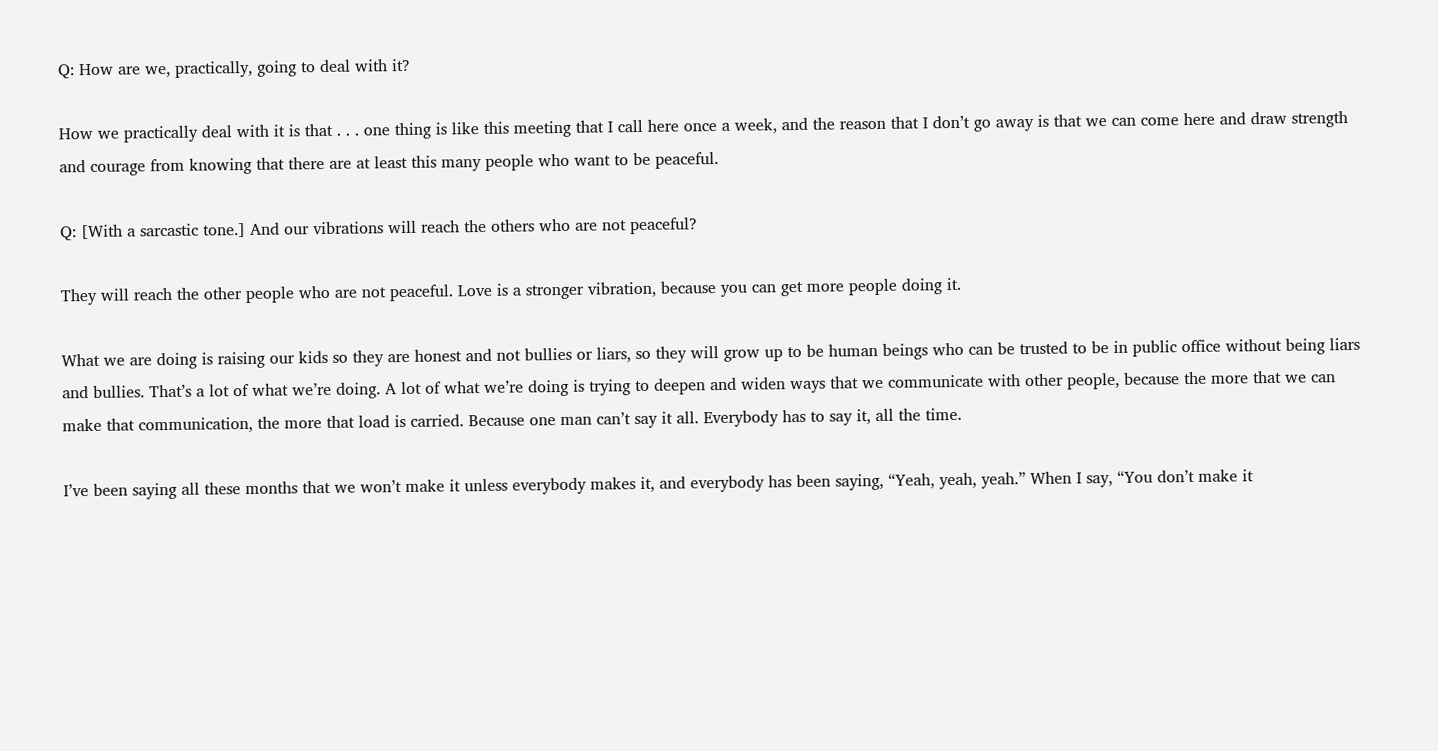Q: How are we, practically, going to deal with it?

How we practically deal with it is that . . . one thing is like this meeting that I call here once a week, and the reason that I don’t go away is that we can come here and draw strength and courage from knowing that there are at least this many people who want to be peaceful.

Q: [With a sarcastic tone.] And our vibrations will reach the others who are not peaceful?

They will reach the other people who are not peaceful. Love is a stronger vibration, because you can get more people doing it.

What we are doing is raising our kids so they are honest and not bullies or liars, so they will grow up to be human beings who can be trusted to be in public office without being liars and bullies. That’s a lot of what we’re doing. A lot of what we’re doing is trying to deepen and widen ways that we communicate with other people, because the more that we can make that communication, the more that load is carried. Because one man can’t say it all. Everybody has to say it, all the time.

I’ve been saying all these months that we won’t make it unless everybody makes it, and everybody has been saying, “Yeah, yeah, yeah.” When I say, “You don’t make it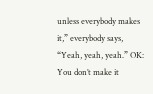unless everybody makes it,” everybody says, “Yeah, yeah, yeah.” OK: You don’t make it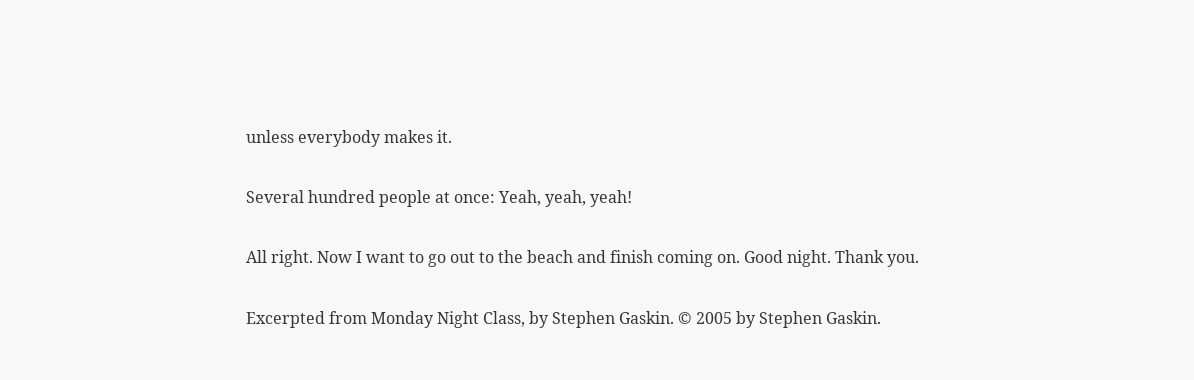unless everybody makes it.

Several hundred people at once: Yeah, yeah, yeah!

All right. Now I want to go out to the beach and finish coming on. Good night. Thank you.

Excerpted from Monday Night Class, by Stephen Gaskin. © 2005 by Stephen Gaskin.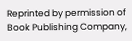Reprinted by permission of Book Publishing Company,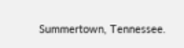Summertown, Tennessee.